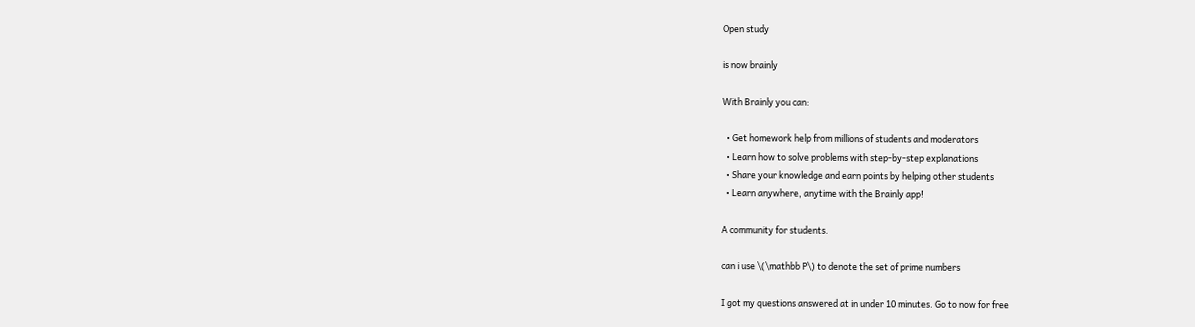Open study

is now brainly

With Brainly you can:

  • Get homework help from millions of students and moderators
  • Learn how to solve problems with step-by-step explanations
  • Share your knowledge and earn points by helping other students
  • Learn anywhere, anytime with the Brainly app!

A community for students.

can i use \(\mathbb P\) to denote the set of prime numbers

I got my questions answered at in under 10 minutes. Go to now for free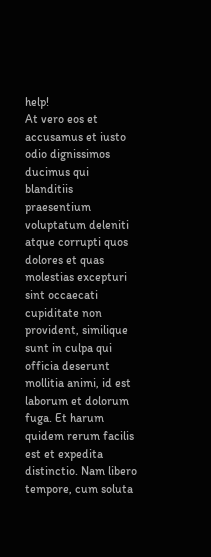help!
At vero eos et accusamus et iusto odio dignissimos ducimus qui blanditiis praesentium voluptatum deleniti atque corrupti quos dolores et quas molestias excepturi sint occaecati cupiditate non provident, similique sunt in culpa qui officia deserunt mollitia animi, id est laborum et dolorum fuga. Et harum quidem rerum facilis est et expedita distinctio. Nam libero tempore, cum soluta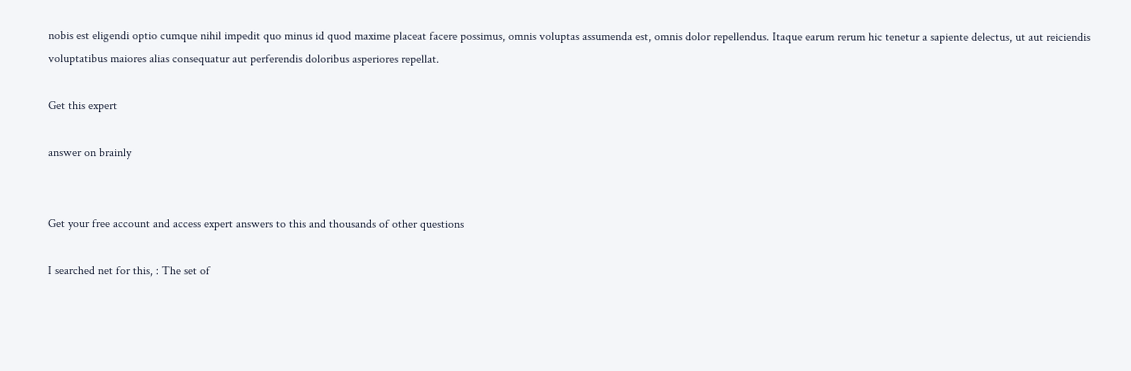nobis est eligendi optio cumque nihil impedit quo minus id quod maxime placeat facere possimus, omnis voluptas assumenda est, omnis dolor repellendus. Itaque earum rerum hic tenetur a sapiente delectus, ut aut reiciendis voluptatibus maiores alias consequatur aut perferendis doloribus asperiores repellat.

Get this expert

answer on brainly


Get your free account and access expert answers to this and thousands of other questions

I searched net for this, : The set of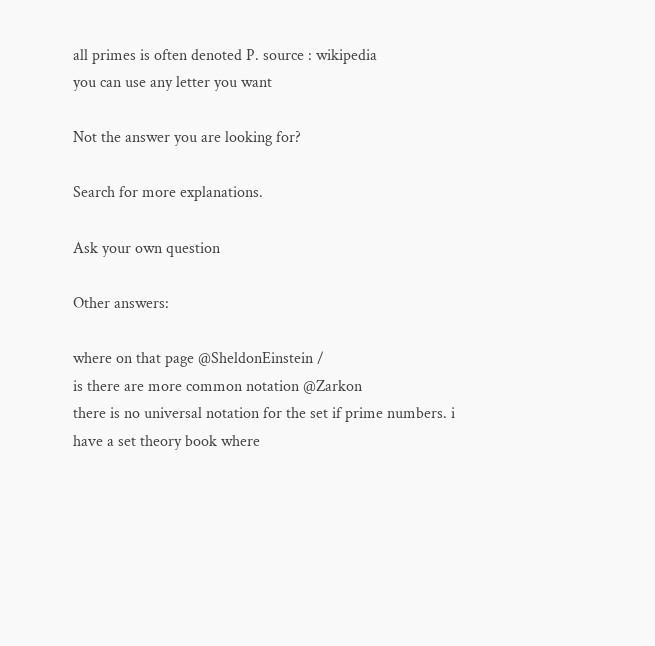all primes is often denoted P. source : wikipedia
you can use any letter you want

Not the answer you are looking for?

Search for more explanations.

Ask your own question

Other answers:

where on that page @SheldonEinstein /
is there are more common notation @Zarkon
there is no universal notation for the set if prime numbers. i have a set theory book where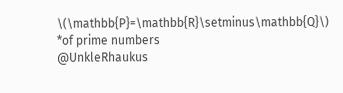\(\mathbb{P}=\mathbb{R}\setminus\mathbb{Q}\)
*of prime numbers
@UnkleRhaukus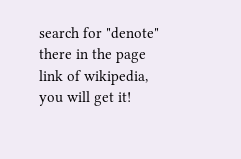search for "denote" there in the page link of wikipedia, you will get it!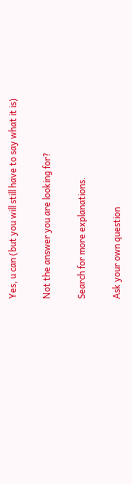Yes, u can (but you will still have to say what it is)

Not the answer you are looking for?

Search for more explanations.

Ask your own question